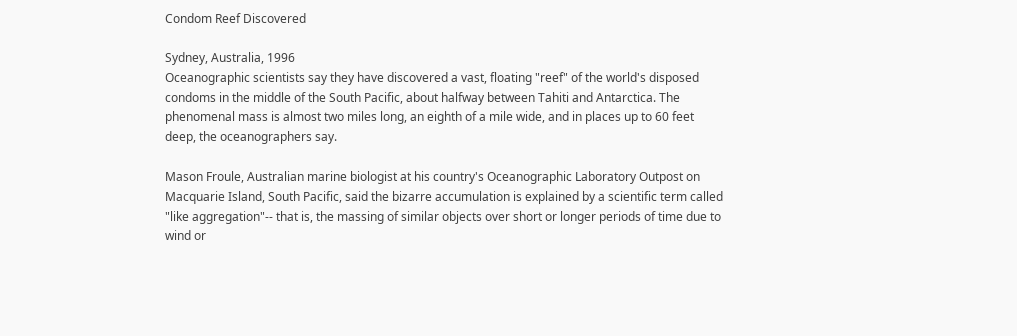Condom Reef Discovered

Sydney, Australia, 1996
Oceanographic scientists say they have discovered a vast, floating "reef" of the world's disposed condoms in the middle of the South Pacific, about halfway between Tahiti and Antarctica. The phenomenal mass is almost two miles long, an eighth of a mile wide, and in places up to 60 feet deep, the oceanographers say.

Mason Froule, Australian marine biologist at his country's Oceanographic Laboratory Outpost on Macquarie Island, South Pacific, said the bizarre accumulation is explained by a scientific term called "like aggregation"-- that is, the massing of similar objects over short or longer periods of time due to wind or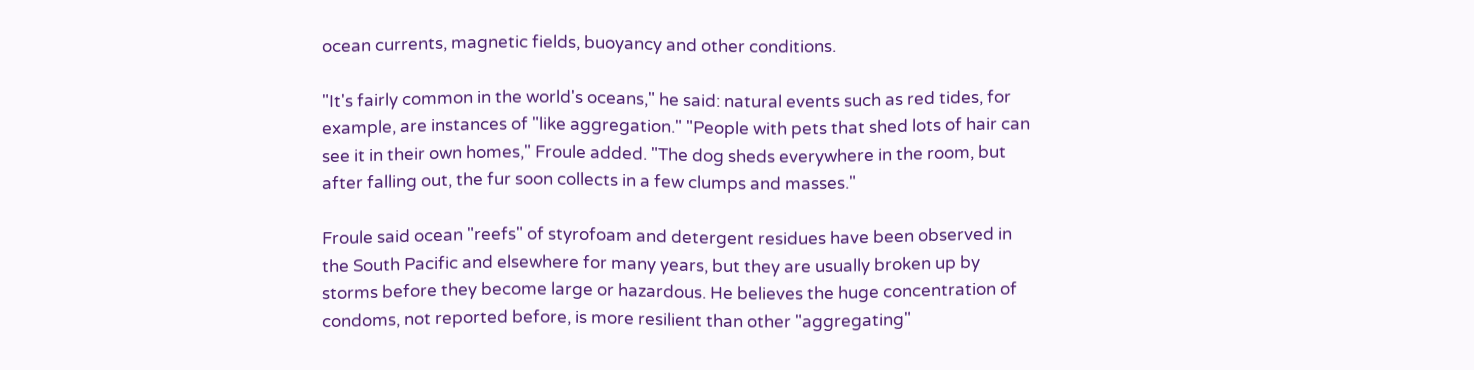ocean currents, magnetic fields, buoyancy and other conditions.

"It's fairly common in the world's oceans," he said: natural events such as red tides, for example, are instances of "like aggregation." "People with pets that shed lots of hair can see it in their own homes," Froule added. "The dog sheds everywhere in the room, but after falling out, the fur soon collects in a few clumps and masses."

Froule said ocean "reefs" of styrofoam and detergent residues have been observed in the South Pacific and elsewhere for many years, but they are usually broken up by storms before they become large or hazardous. He believes the huge concentration of condoms, not reported before, is more resilient than other "aggregating"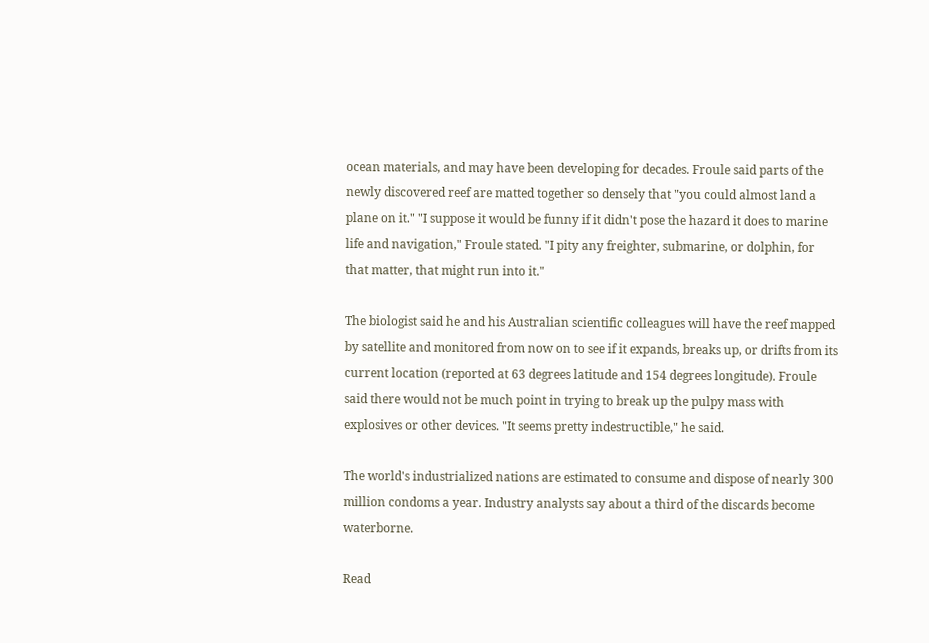ocean materials, and may have been developing for decades. Froule said parts of the newly discovered reef are matted together so densely that "you could almost land a plane on it." "I suppose it would be funny if it didn't pose the hazard it does to marine life and navigation," Froule stated. "I pity any freighter, submarine, or dolphin, for that matter, that might run into it."

The biologist said he and his Australian scientific colleagues will have the reef mapped by satellite and monitored from now on to see if it expands, breaks up, or drifts from its current location (reported at 63 degrees latitude and 154 degrees longitude). Froule said there would not be much point in trying to break up the pulpy mass with explosives or other devices. "It seems pretty indestructible," he said.

The world's industrialized nations are estimated to consume and dispose of nearly 300 million condoms a year. Industry analysts say about a third of the discards become waterborne.

Read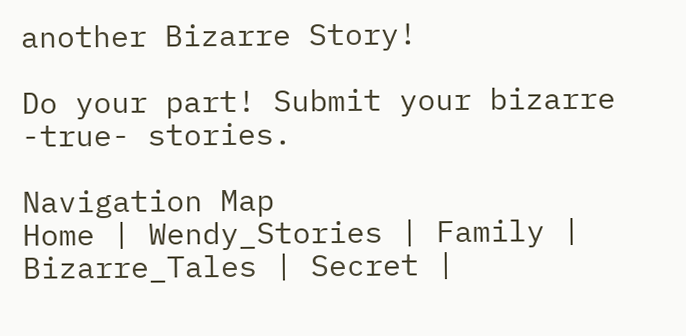another Bizarre Story!

Do your part! Submit your bizarre -true- stories.

Navigation Map
Home | Wendy_Stories | Family | Bizarre_Tales | Secret |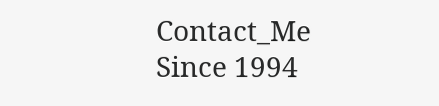Contact_Me
Since 1994